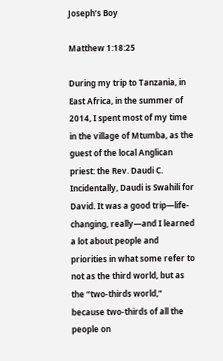Joseph’s Boy

Matthew 1:18:25

During my trip to Tanzania, in East Africa, in the summer of 2014, I spent most of my time in the village of Mtumba, as the guest of the local Anglican priest: the Rev. Daudi C. Incidentally, Daudi is Swahili for David. It was a good trip—life-changing, really—and I learned a lot about people and priorities in what some refer to not as the third world, but as the “two-thirds world,” because two-thirds of all the people on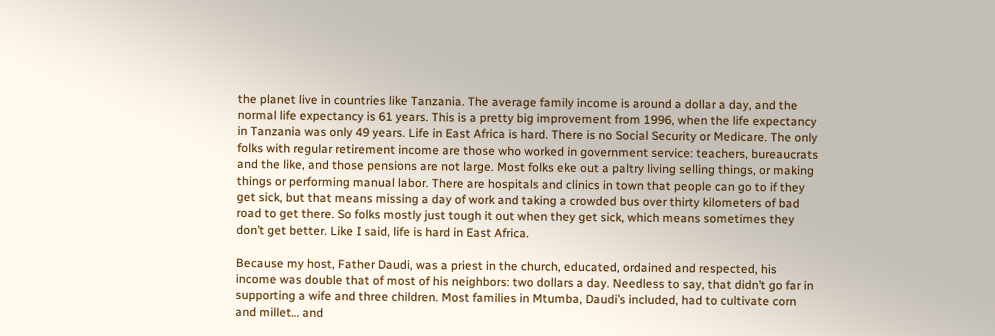the planet live in countries like Tanzania. The average family income is around a dollar a day, and the normal life expectancy is 61 years. This is a pretty big improvement from 1996, when the life expectancy in Tanzania was only 49 years. Life in East Africa is hard. There is no Social Security or Medicare. The only folks with regular retirement income are those who worked in government service: teachers, bureaucrats and the like, and those pensions are not large. Most folks eke out a paltry living selling things, or making things or performing manual labor. There are hospitals and clinics in town that people can go to if they get sick, but that means missing a day of work and taking a crowded bus over thirty kilometers of bad road to get there. So folks mostly just tough it out when they get sick, which means sometimes they don’t get better. Like I said, life is hard in East Africa.

Because my host, Father Daudi, was a priest in the church, educated, ordained and respected, his income was double that of most of his neighbors: two dollars a day. Needless to say, that didn’t go far in supporting a wife and three children. Most families in Mtumba, Daudi’s included, had to cultivate corn and millet… and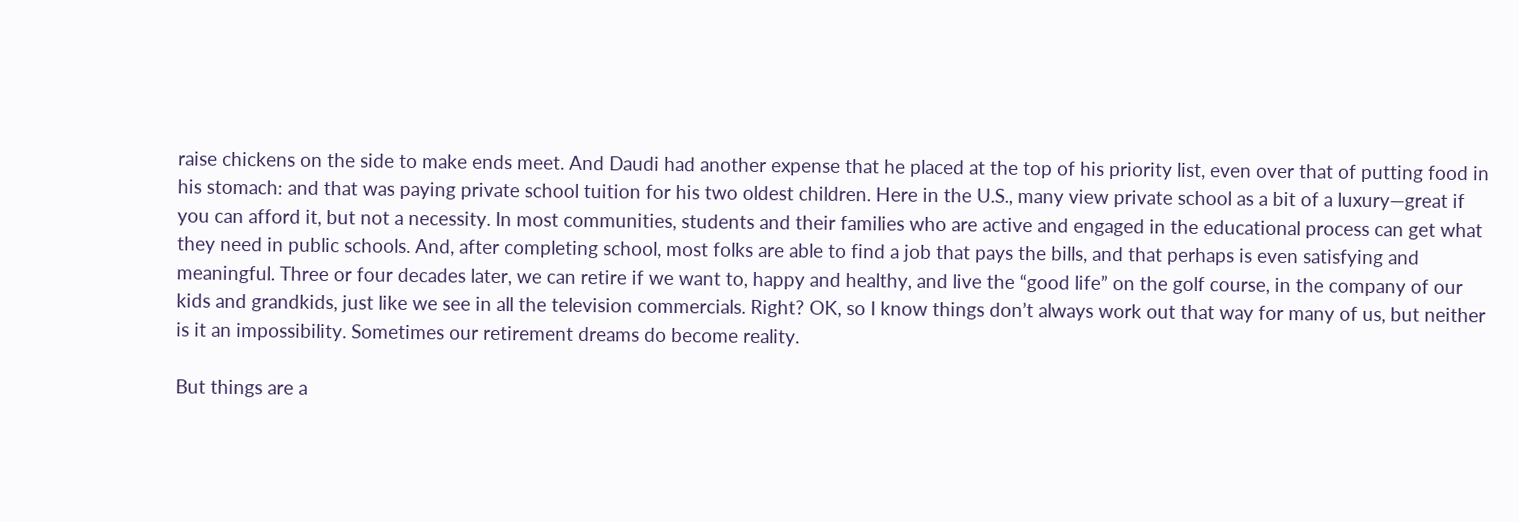raise chickens on the side to make ends meet. And Daudi had another expense that he placed at the top of his priority list, even over that of putting food in his stomach: and that was paying private school tuition for his two oldest children. Here in the U.S., many view private school as a bit of a luxury—great if you can afford it, but not a necessity. In most communities, students and their families who are active and engaged in the educational process can get what they need in public schools. And, after completing school, most folks are able to find a job that pays the bills, and that perhaps is even satisfying and meaningful. Three or four decades later, we can retire if we want to, happy and healthy, and live the “good life” on the golf course, in the company of our kids and grandkids, just like we see in all the television commercials. Right? OK, so I know things don’t always work out that way for many of us, but neither is it an impossibility. Sometimes our retirement dreams do become reality.

But things are a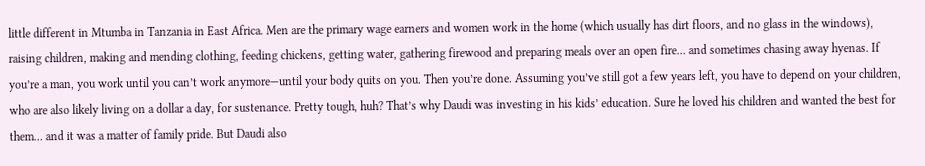little different in Mtumba in Tanzania in East Africa. Men are the primary wage earners and women work in the home (which usually has dirt floors, and no glass in the windows), raising children, making and mending clothing, feeding chickens, getting water, gathering firewood and preparing meals over an open fire… and sometimes chasing away hyenas. If you’re a man, you work until you can’t work anymore—until your body quits on you. Then you’re done. Assuming you’ve still got a few years left, you have to depend on your children, who are also likely living on a dollar a day, for sustenance. Pretty tough, huh? That’s why Daudi was investing in his kids’ education. Sure he loved his children and wanted the best for them… and it was a matter of family pride. But Daudi also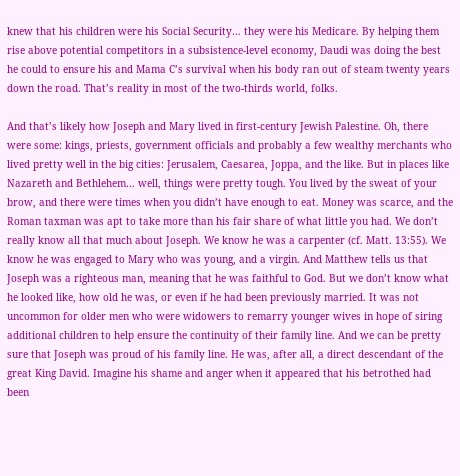knew that his children were his Social Security… they were his Medicare. By helping them rise above potential competitors in a subsistence-level economy, Daudi was doing the best he could to ensure his and Mama C’s survival when his body ran out of steam twenty years down the road. That’s reality in most of the two-thirds world, folks.

And that’s likely how Joseph and Mary lived in first-century Jewish Palestine. Oh, there were some: kings, priests, government officials and probably a few wealthy merchants who lived pretty well in the big cities: Jerusalem, Caesarea, Joppa, and the like. But in places like Nazareth and Bethlehem… well, things were pretty tough. You lived by the sweat of your brow, and there were times when you didn’t have enough to eat. Money was scarce, and the Roman taxman was apt to take more than his fair share of what little you had. We don’t really know all that much about Joseph. We know he was a carpenter (cf. Matt. 13:55). We know he was engaged to Mary who was young, and a virgin. And Matthew tells us that Joseph was a righteous man, meaning that he was faithful to God. But we don’t know what he looked like, how old he was, or even if he had been previously married. It was not uncommon for older men who were widowers to remarry younger wives in hope of siring additional children to help ensure the continuity of their family line. And we can be pretty sure that Joseph was proud of his family line. He was, after all, a direct descendant of the great King David. Imagine his shame and anger when it appeared that his betrothed had been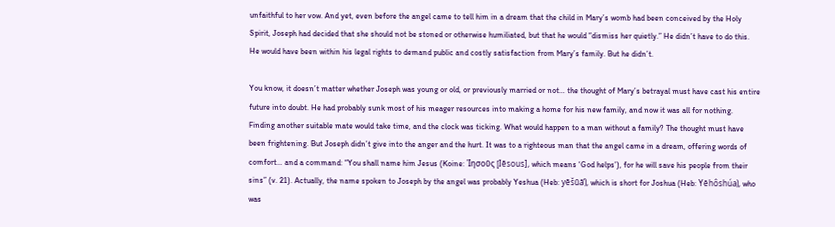unfaithful to her vow. And yet, even before the angel came to tell him in a dream that the child in Mary’s womb had been conceived by the Holy Spirit, Joseph had decided that she should not be stoned or otherwise humiliated, but that he would “dismiss her quietly.” He didn’t have to do this. He would have been within his legal rights to demand public and costly satisfaction from Mary’s family. But he didn’t.

You know, it doesn’t matter whether Joseph was young or old, or previously married or not… the thought of Mary’s betrayal must have cast his entire future into doubt. He had probably sunk most of his meager resources into making a home for his new family, and now it was all for nothing. Finding another suitable mate would take time, and the clock was ticking. What would happen to a man without a family? The thought must have been frightening. But Joseph didn’t give into the anger and the hurt. It was to a righteous man that the angel came in a dream, offering words of comfort… and a command: “You shall name him Jesus (Koine: Ἰησοῦς [Iēsous], which means ‘God helps’), for he will save his people from their sins” (v. 21). Actually, the name spoken to Joseph by the angel was probably Yeshua (Heb: yēšūă‘), which is short for Joshua (Heb: Yĕhôshúa), who was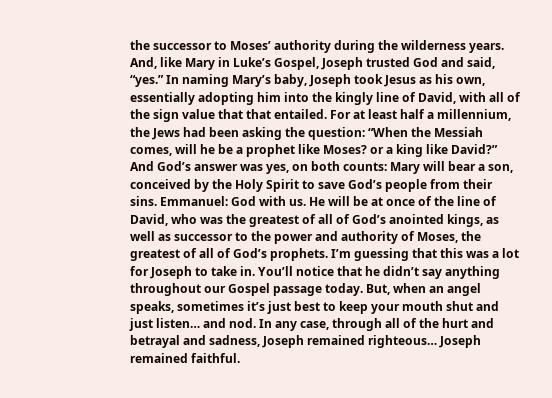the successor to Moses’ authority during the wilderness years. And, like Mary in Luke’s Gospel, Joseph trusted God and said, “yes.” In naming Mary’s baby, Joseph took Jesus as his own, essentially adopting him into the kingly line of David, with all of the sign value that that entailed. For at least half a millennium, the Jews had been asking the question: “When the Messiah comes, will he be a prophet like Moses? or a king like David?” And God’s answer was yes, on both counts: Mary will bear a son, conceived by the Holy Spirit to save God’s people from their sins. Emmanuel: God with us. He will be at once of the line of David, who was the greatest of all of God’s anointed kings, as well as successor to the power and authority of Moses, the greatest of all of God’s prophets. I’m guessing that this was a lot for Joseph to take in. You’ll notice that he didn’t say anything throughout our Gospel passage today. But, when an angel speaks, sometimes it’s just best to keep your mouth shut and just listen… and nod. In any case, through all of the hurt and betrayal and sadness, Joseph remained righteous… Joseph remained faithful.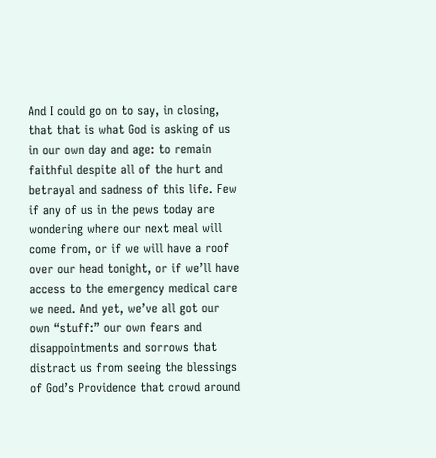And I could go on to say, in closing, that that is what God is asking of us in our own day and age: to remain faithful despite all of the hurt and betrayal and sadness of this life. Few if any of us in the pews today are wondering where our next meal will come from, or if we will have a roof over our head tonight, or if we’ll have access to the emergency medical care we need. And yet, we’ve all got our own “stuff:” our own fears and disappointments and sorrows that distract us from seeing the blessings of God’s Providence that crowd around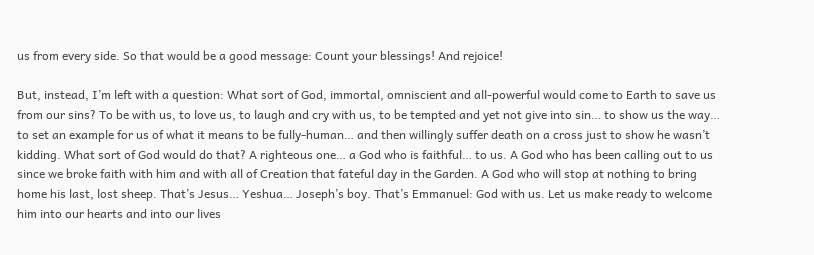us from every side. So that would be a good message: Count your blessings! And rejoice!

But, instead, I’m left with a question: What sort of God, immortal, omniscient and all-powerful would come to Earth to save us from our sins? To be with us, to love us, to laugh and cry with us, to be tempted and yet not give into sin… to show us the way… to set an example for us of what it means to be fully-human… and then willingly suffer death on a cross just to show he wasn’t kidding. What sort of God would do that? A righteous one… a God who is faithful… to us. A God who has been calling out to us since we broke faith with him and with all of Creation that fateful day in the Garden. A God who will stop at nothing to bring home his last, lost sheep. That’s Jesus… Yeshua… Joseph’s boy. That’s Emmanuel: God with us. Let us make ready to welcome him into our hearts and into our lives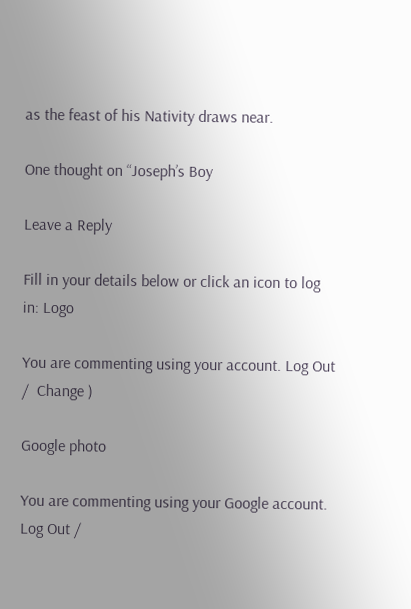as the feast of his Nativity draws near.

One thought on “Joseph’s Boy

Leave a Reply

Fill in your details below or click an icon to log in: Logo

You are commenting using your account. Log Out /  Change )

Google photo

You are commenting using your Google account. Log Out /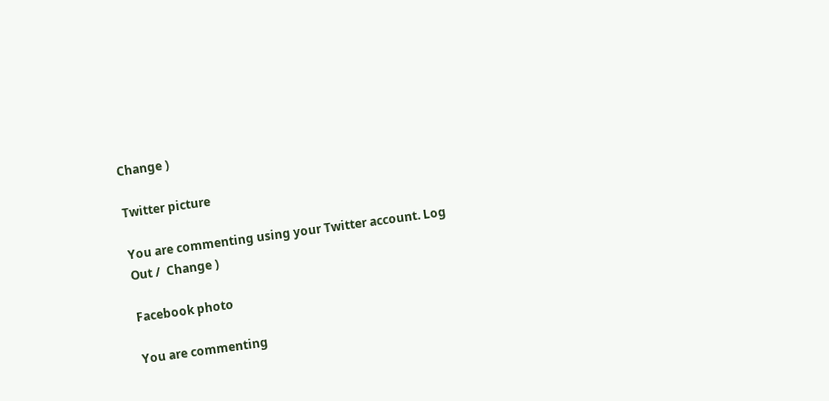Change )

Twitter picture

You are commenting using your Twitter account. Log Out /  Change )

Facebook photo

You are commenting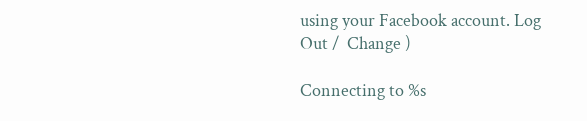using your Facebook account. Log Out /  Change )

Connecting to %s